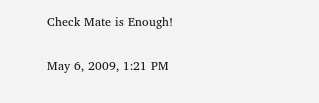Check Mate is Enough!

May 6, 2009, 1:21 PM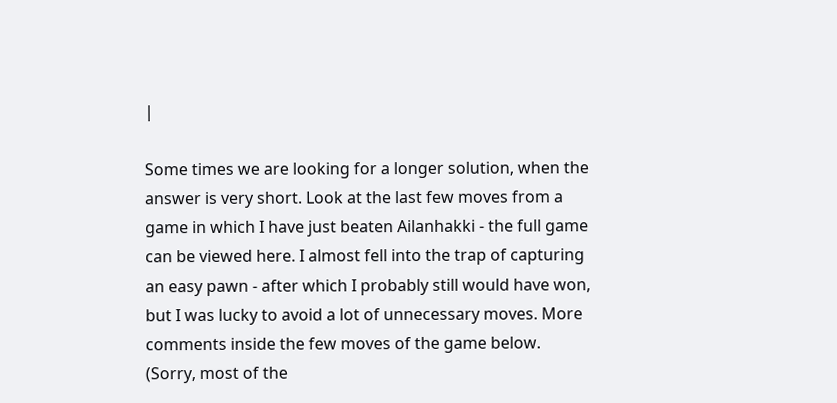|

Some times we are looking for a longer solution, when the answer is very short. Look at the last few moves from a game in which I have just beaten Ailanhakki - the full game can be viewed here. I almost fell into the trap of capturing an easy pawn - after which I probably still would have won, but I was lucky to avoid a lot of unnecessary moves. More comments inside the few moves of the game below. (Sorry, most of the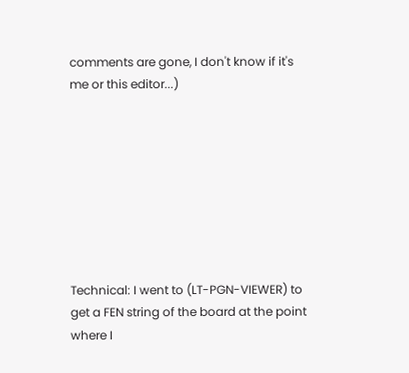comments are gone, I don't know if it's me or this editor...)








Technical: I went to (LT-PGN-VIEWER) to get a FEN string of the board at the point where I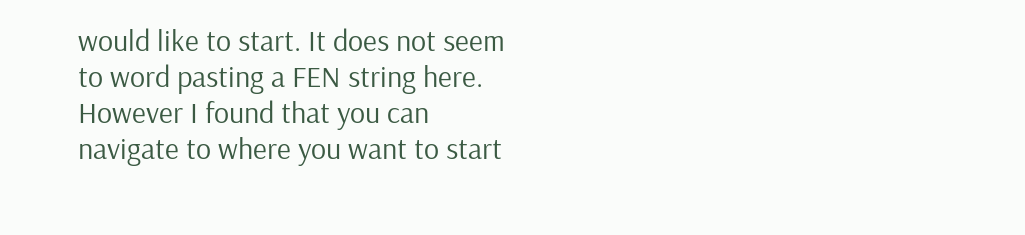would like to start. It does not seem to word pasting a FEN string here. However I found that you can navigate to where you want to start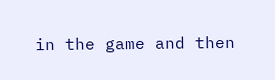in the game and then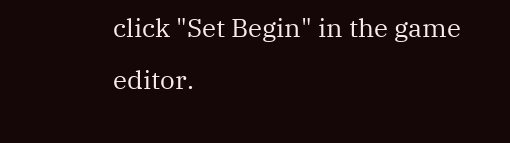click "Set Begin" in the game editor.